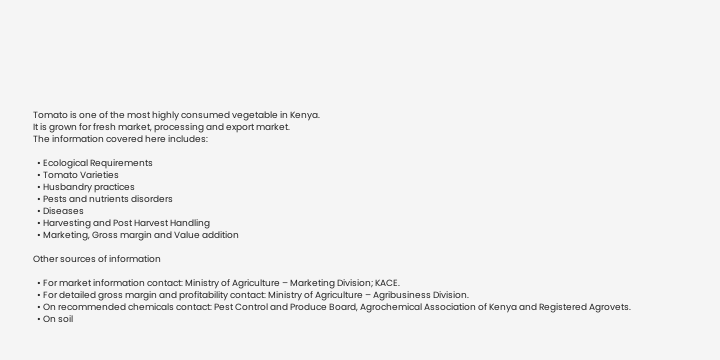Tomato is one of the most highly consumed vegetable in Kenya.
It is grown for fresh market, processing and export market.
The information covered here includes:

  • Ecological Requirements
  • Tomato Varieties
  • Husbandry practices
  • Pests and nutrients disorders
  • Diseases
  • Harvesting and Post Harvest Handling
  • Marketing, Gross margin and Value addition

Other sources of information

  • For market information contact: Ministry of Agriculture – Marketing Division; KACE.
  • For detailed gross margin and profitability contact: Ministry of Agriculture – Agribusiness Division.
  • On recommended chemicals contact: Pest Control and Produce Board, Agrochemical Association of Kenya and Registered Agrovets.
  • On soil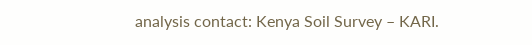analysis contact: Kenya Soil Survey – KARI.